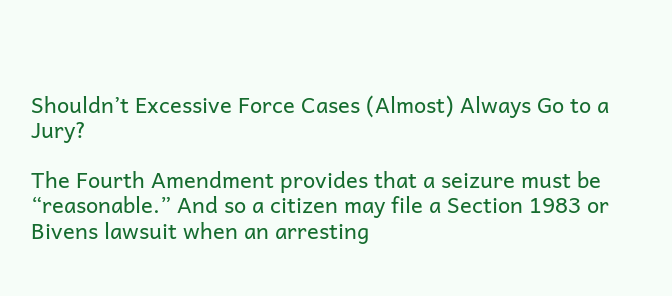Shouldn’t Excessive Force Cases (Almost) Always Go to a Jury?

The Fourth Amendment provides that a seizure must be “reasonable.” And so a citizen may file a Section 1983 or Bivens lawsuit when an arresting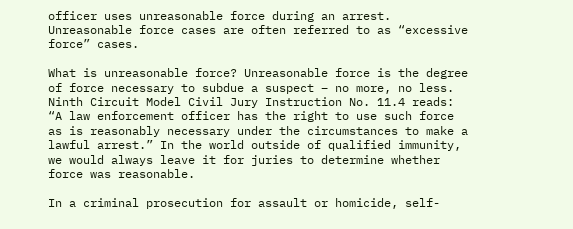officer uses unreasonable force during an arrest. Unreasonable force cases are often referred to as “excessive force” cases.

What is unreasonable force? Unreasonable force is the degree of force necessary to subdue a suspect – no more, no less. Ninth Circuit Model Civil Jury Instruction No. 11.4 reads: “A law enforcement officer has the right to use such force as is reasonably necessary under the circumstances to make a lawful arrest.” In the world outside of qualified immunity, we would always leave it for juries to determine whether force was reasonable.

In a criminal prosecution for assault or homicide, self-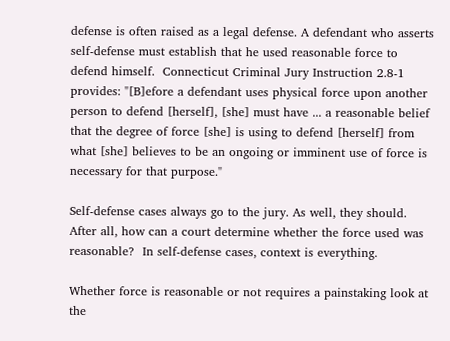defense is often raised as a legal defense. A defendant who asserts self-defense must establish that he used reasonable force to defend himself.  Connecticut Criminal Jury Instruction 2.8-1 provides: "[B]efore a defendant uses physical force upon another person to defend [herself], [she] must have ... a reasonable belief that the degree of force [she] is using to defend [herself] from what [she] believes to be an ongoing or imminent use of force is necessary for that purpose."

Self-defense cases always go to the jury. As well, they should. After all, how can a court determine whether the force used was reasonable?  In self-defense cases, context is everything.

Whether force is reasonable or not requires a painstaking look at the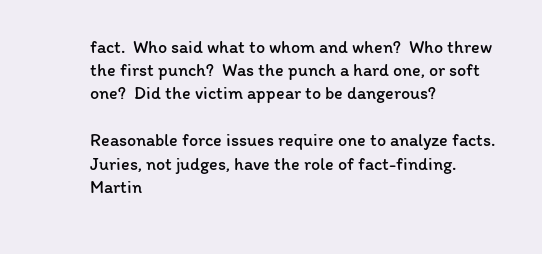fact.  Who said what to whom and when?  Who threw the first punch?  Was the punch a hard one, or soft one?  Did the victim appear to be dangerous?

Reasonable force issues require one to analyze facts. Juries, not judges, have the role of fact-finding.  Martin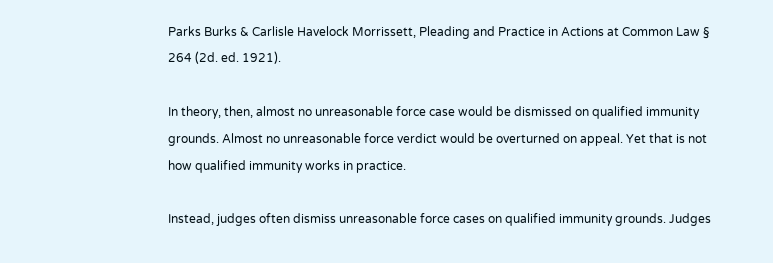Parks Burks & Carlisle Havelock Morrissett, Pleading and Practice in Actions at Common Law § 264 (2d. ed. 1921).

In theory, then, almost no unreasonable force case would be dismissed on qualified immunity grounds. Almost no unreasonable force verdict would be overturned on appeal. Yet that is not how qualified immunity works in practice.

Instead, judges often dismiss unreasonable force cases on qualified immunity grounds. Judges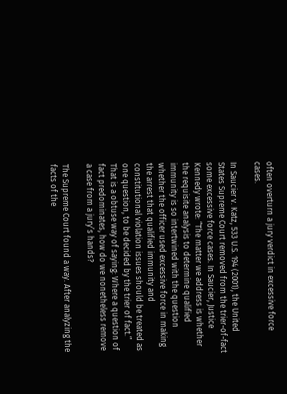often overturn a jury verdict in excessive force cases.

In Saucier v. Katz, 533 U.S. 194 (2001), the United States Supreme Court removed from the trier-of-fact some excessive force cases. In Saucier, Justice Kennedy wrote: “The matter we address is whether the requisite analysis to determine qualified immunity is so intertwined with the question whether the officer used excessive force in making the arrest that qualified immunity and constitutional violation issues should be treated as one question, to be decided by the trier of fact.” That is a obtuse way of saying: Where a question of fact predominates, how do we nonetheless remove a case from a jury’s hands?

The Supreme Court found a way. After analyzing the facts of the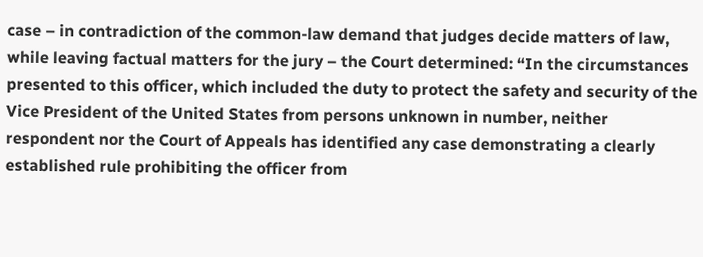case – in contradiction of the common-law demand that judges decide matters of law, while leaving factual matters for the jury – the Court determined: “In the circumstances presented to this officer, which included the duty to protect the safety and security of the Vice President of the United States from persons unknown in number, neither respondent nor the Court of Appeals has identified any case demonstrating a clearly established rule prohibiting the officer from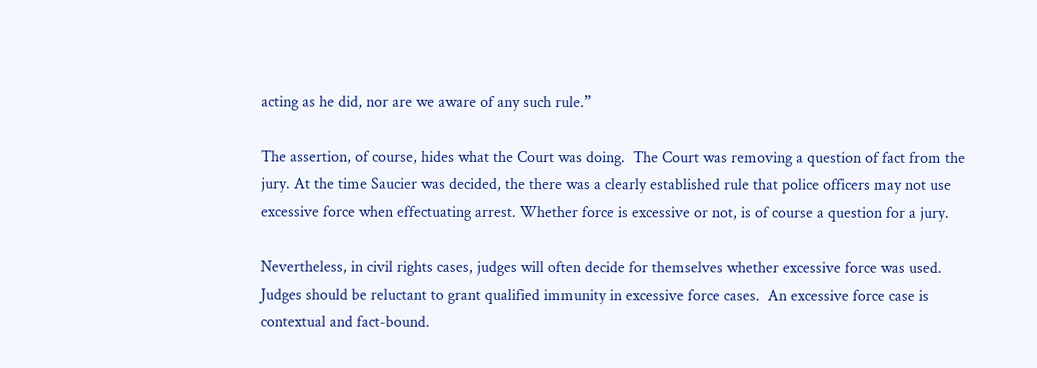acting as he did, nor are we aware of any such rule.”

The assertion, of course, hides what the Court was doing.  The Court was removing a question of fact from the jury. At the time Saucier was decided, the there was a clearly established rule that police officers may not use excessive force when effectuating arrest. Whether force is excessive or not, is of course a question for a jury.

Nevertheless, in civil rights cases, judges will often decide for themselves whether excessive force was used.  Judges should be reluctant to grant qualified immunity in excessive force cases.  An excessive force case is contextual and fact-bound.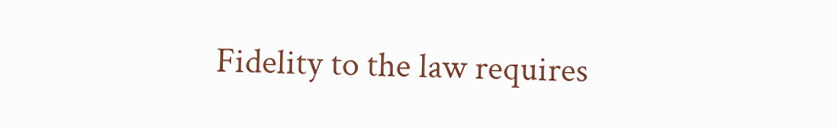Fidelity to the law requires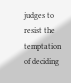judges to resist the temptation of deciding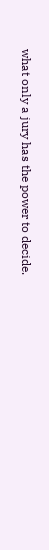what only a jury has the power to decide.